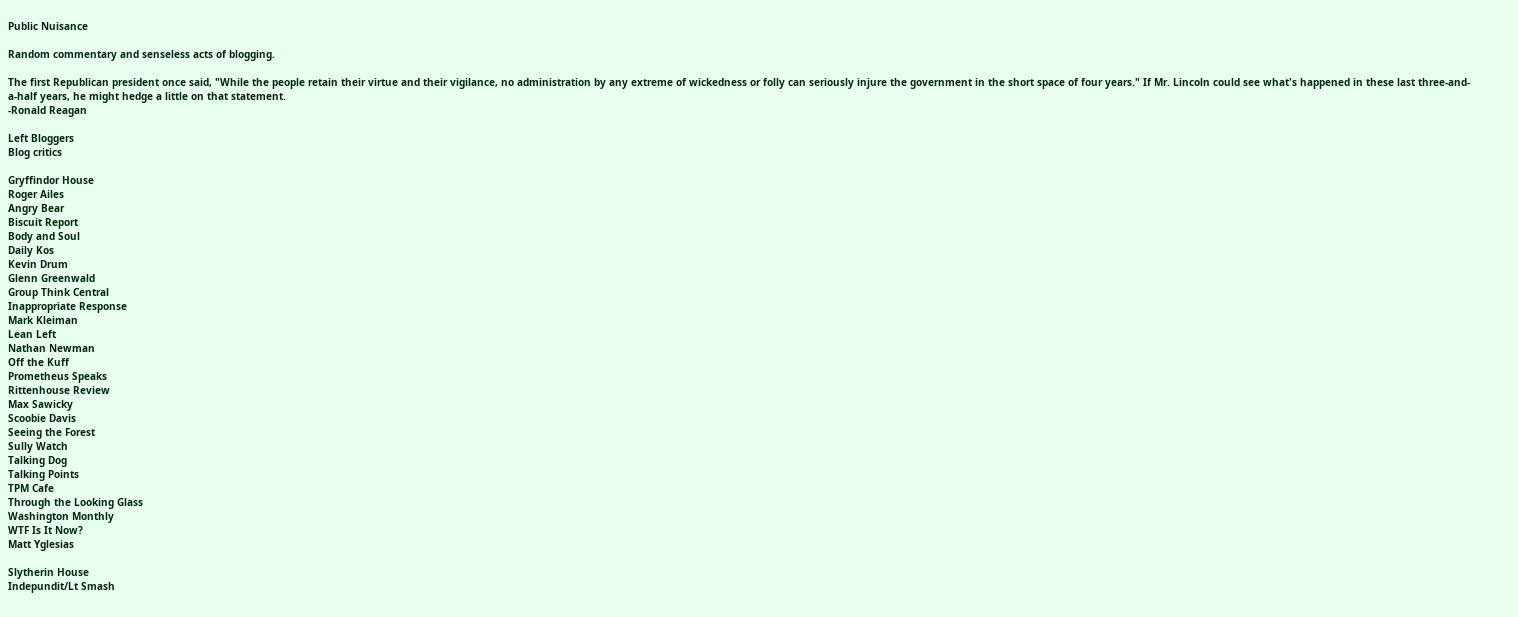Public Nuisance

Random commentary and senseless acts of blogging.

The first Republican president once said, "While the people retain their virtue and their vigilance, no administration by any extreme of wickedness or folly can seriously injure the government in the short space of four years." If Mr. Lincoln could see what's happened in these last three-and-a-half years, he might hedge a little on that statement.
-Ronald Reagan

Left Bloggers
Blog critics

Gryffindor House
Roger Ailes
Angry Bear
Biscuit Report
Body and Soul
Daily Kos
Kevin Drum
Glenn Greenwald
Group Think Central
Inappropriate Response
Mark Kleiman
Lean Left
Nathan Newman
Off the Kuff
Prometheus Speaks
Rittenhouse Review
Max Sawicky
Scoobie Davis
Seeing the Forest
Sully Watch
Talking Dog
Talking Points
TPM Cafe
Through the Looking Glass
Washington Monthly
WTF Is It Now?
Matt Yglesias

Slytherin House
Indepundit/Lt Smash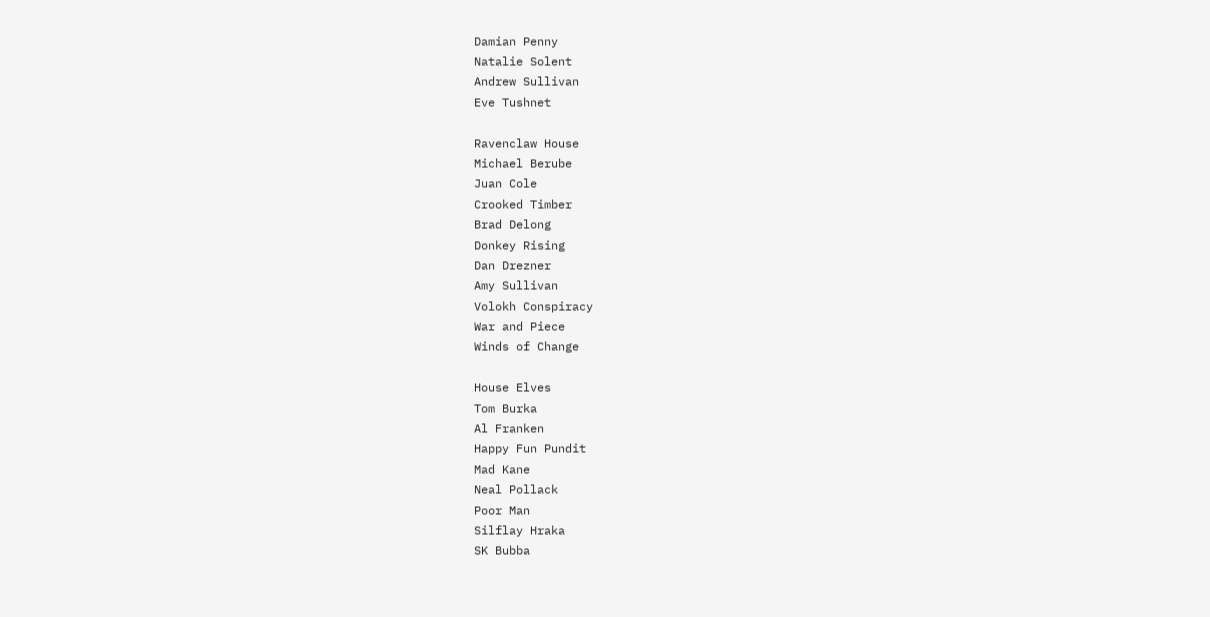Damian Penny
Natalie Solent
Andrew Sullivan
Eve Tushnet

Ravenclaw House
Michael Berube
Juan Cole
Crooked Timber
Brad Delong
Donkey Rising
Dan Drezner
Amy Sullivan
Volokh Conspiracy
War and Piece
Winds of Change

House Elves
Tom Burka
Al Franken
Happy Fun Pundit
Mad Kane
Neal Pollack
Poor Man
Silflay Hraka
SK Bubba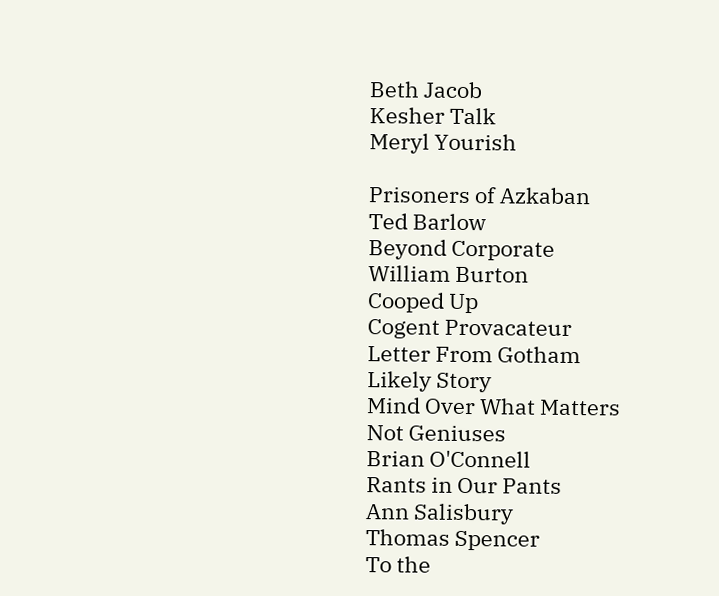Beth Jacob
Kesher Talk
Meryl Yourish

Prisoners of Azkaban
Ted Barlow
Beyond Corporate
William Burton
Cooped Up
Cogent Provacateur
Letter From Gotham
Likely Story
Mind Over What Matters
Not Geniuses
Brian O'Connell
Rants in Our Pants
Ann Salisbury
Thomas Spencer
To the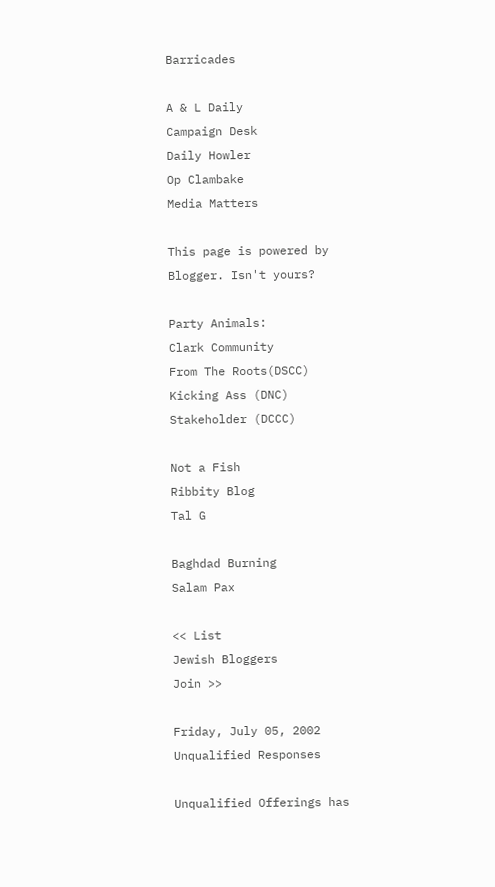Barricades

A & L Daily
Campaign Desk
Daily Howler
Op Clambake
Media Matters

This page is powered by Blogger. Isn't yours?

Party Animals:
Clark Community
From The Roots(DSCC)
Kicking Ass (DNC)
Stakeholder (DCCC)

Not a Fish
Ribbity Blog
Tal G

Baghdad Burning
Salam Pax

<< List
Jewish Bloggers
Join >>

Friday, July 05, 2002
Unqualified Responses

Unqualified Offerings has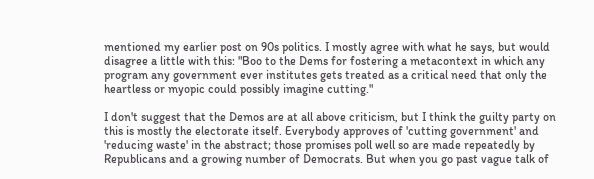mentioned my earlier post on 90s politics. I mostly agree with what he says, but would disagree a little with this: "Boo to the Dems for fostering a metacontext in which any program any government ever institutes gets treated as a critical need that only the heartless or myopic could possibly imagine cutting."

I don't suggest that the Demos are at all above criticism, but I think the guilty party on this is mostly the electorate itself. Everybody approves of 'cutting government' and 'reducing waste' in the abstract; those promises poll well so are made repeatedly by Republicans and a growing number of Democrats. But when you go past vague talk of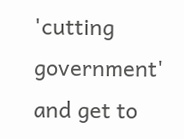'cutting government' and get to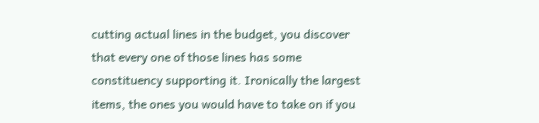cutting actual lines in the budget, you discover that every one of those lines has some constituency supporting it. Ironically the largest items, the ones you would have to take on if you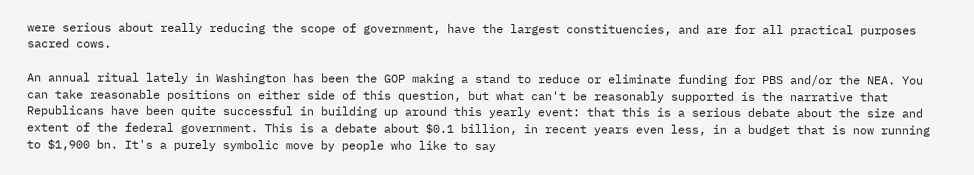were serious about really reducing the scope of government, have the largest constituencies, and are for all practical purposes sacred cows.

An annual ritual lately in Washington has been the GOP making a stand to reduce or eliminate funding for PBS and/or the NEA. You can take reasonable positions on either side of this question, but what can't be reasonably supported is the narrative that Republicans have been quite successful in building up around this yearly event: that this is a serious debate about the size and extent of the federal government. This is a debate about $0.1 billion, in recent years even less, in a budget that is now running to $1,900 bn. It's a purely symbolic move by people who like to say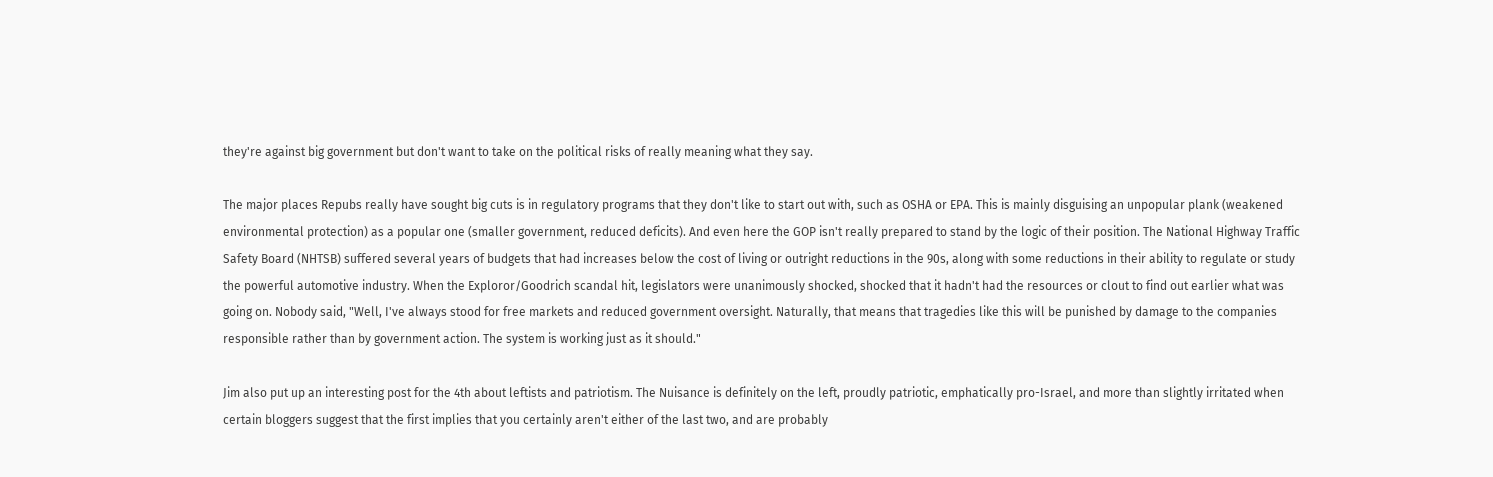they're against big government but don't want to take on the political risks of really meaning what they say.

The major places Repubs really have sought big cuts is in regulatory programs that they don't like to start out with, such as OSHA or EPA. This is mainly disguising an unpopular plank (weakened environmental protection) as a popular one (smaller government, reduced deficits). And even here the GOP isn't really prepared to stand by the logic of their position. The National Highway Traffic Safety Board (NHTSB) suffered several years of budgets that had increases below the cost of living or outright reductions in the 90s, along with some reductions in their ability to regulate or study the powerful automotive industry. When the Exploror/Goodrich scandal hit, legislators were unanimously shocked, shocked that it hadn't had the resources or clout to find out earlier what was going on. Nobody said, "Well, I've always stood for free markets and reduced government oversight. Naturally, that means that tragedies like this will be punished by damage to the companies responsible rather than by government action. The system is working just as it should."

Jim also put up an interesting post for the 4th about leftists and patriotism. The Nuisance is definitely on the left, proudly patriotic, emphatically pro-Israel, and more than slightly irritated when certain bloggers suggest that the first implies that you certainly aren't either of the last two, and are probably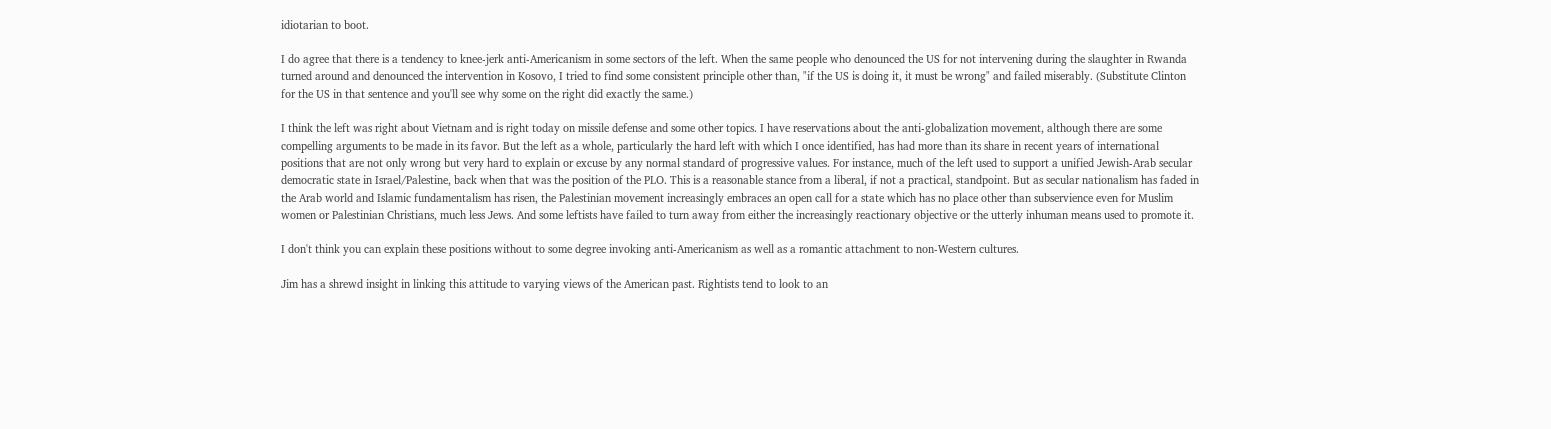idiotarian to boot.

I do agree that there is a tendency to knee-jerk anti-Americanism in some sectors of the left. When the same people who denounced the US for not intervening during the slaughter in Rwanda turned around and denounced the intervention in Kosovo, I tried to find some consistent principle other than, "if the US is doing it, it must be wrong" and failed miserably. (Substitute Clinton for the US in that sentence and you'll see why some on the right did exactly the same.)

I think the left was right about Vietnam and is right today on missile defense and some other topics. I have reservations about the anti-globalization movement, although there are some compelling arguments to be made in its favor. But the left as a whole, particularly the hard left with which I once identified, has had more than its share in recent years of international positions that are not only wrong but very hard to explain or excuse by any normal standard of progressive values. For instance, much of the left used to support a unified Jewish-Arab secular democratic state in Israel/Palestine, back when that was the position of the PLO. This is a reasonable stance from a liberal, if not a practical, standpoint. But as secular nationalism has faded in the Arab world and Islamic fundamentalism has risen, the Palestinian movement increasingly embraces an open call for a state which has no place other than subservience even for Muslim women or Palestinian Christians, much less Jews. And some leftists have failed to turn away from either the increasingly reactionary objective or the utterly inhuman means used to promote it.

I don't think you can explain these positions without to some degree invoking anti-Americanism as well as a romantic attachment to non-Western cultures.

Jim has a shrewd insight in linking this attitude to varying views of the American past. Rightists tend to look to an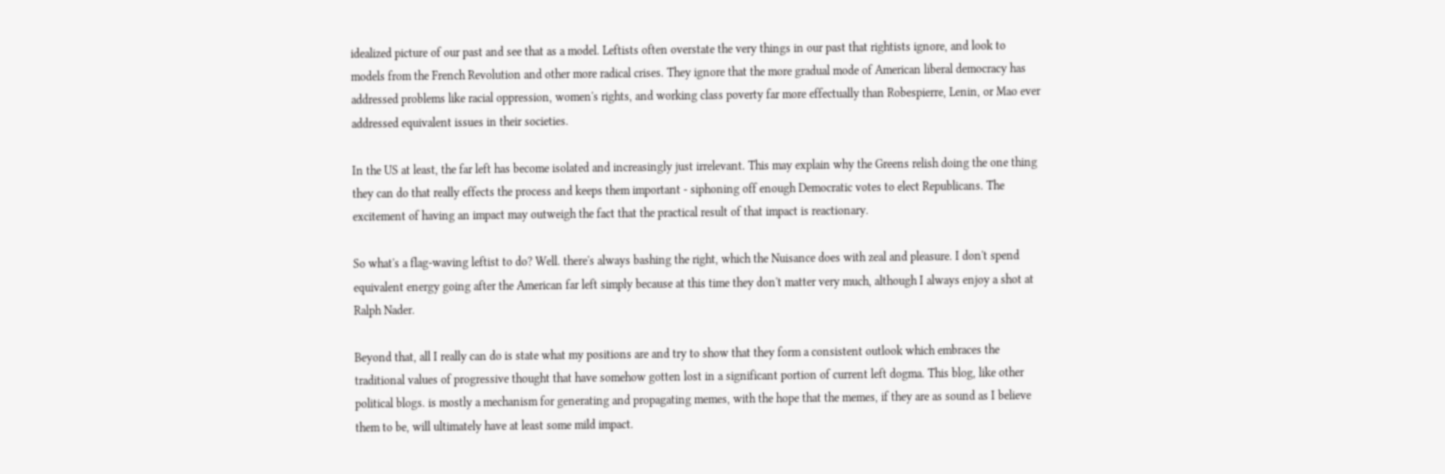idealized picture of our past and see that as a model. Leftists often overstate the very things in our past that rightists ignore, and look to models from the French Revolution and other more radical crises. They ignore that the more gradual mode of American liberal democracy has addressed problems like racial oppression, women's rights, and working class poverty far more effectually than Robespierre, Lenin, or Mao ever addressed equivalent issues in their societies.

In the US at least, the far left has become isolated and increasingly just irrelevant. This may explain why the Greens relish doing the one thing they can do that really effects the process and keeps them important - siphoning off enough Democratic votes to elect Republicans. The excitement of having an impact may outweigh the fact that the practical result of that impact is reactionary.

So what's a flag-waving leftist to do? Well. there's always bashing the right, which the Nuisance does with zeal and pleasure. I don't spend equivalent energy going after the American far left simply because at this time they don't matter very much, although I always enjoy a shot at Ralph Nader.

Beyond that, all I really can do is state what my positions are and try to show that they form a consistent outlook which embraces the traditional values of progressive thought that have somehow gotten lost in a significant portion of current left dogma. This blog, like other political blogs. is mostly a mechanism for generating and propagating memes, with the hope that the memes, if they are as sound as I believe them to be, will ultimately have at least some mild impact.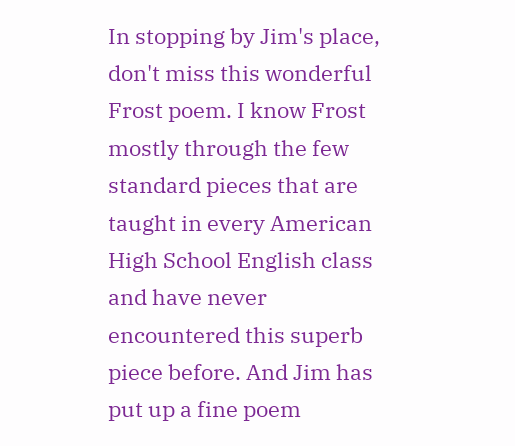In stopping by Jim's place, don't miss this wonderful Frost poem. I know Frost mostly through the few standard pieces that are taught in every American High School English class and have never encountered this superb piece before. And Jim has put up a fine poem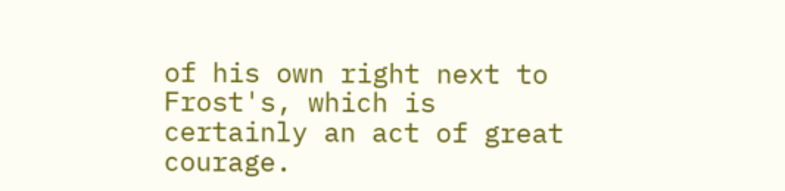of his own right next to Frost's, which is certainly an act of great courage.